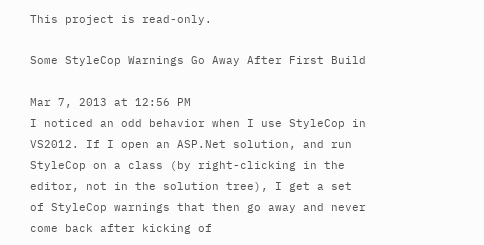This project is read-only.

Some StyleCop Warnings Go Away After First Build

Mar 7, 2013 at 12:56 PM
I noticed an odd behavior when I use StyleCop in VS2012. If I open an ASP.Net solution, and run StyleCop on a class (by right-clicking in the editor, not in the solution tree), I get a set of StyleCop warnings that then go away and never come back after kicking of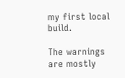my first local build.

The warnings are mostly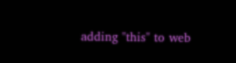adding "this" to web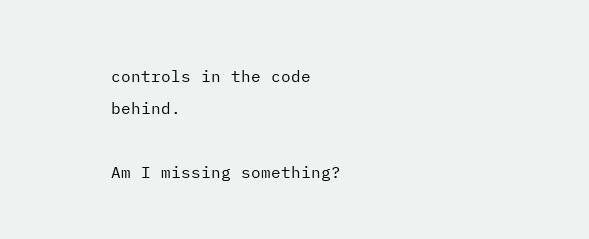controls in the code behind.

Am I missing something?